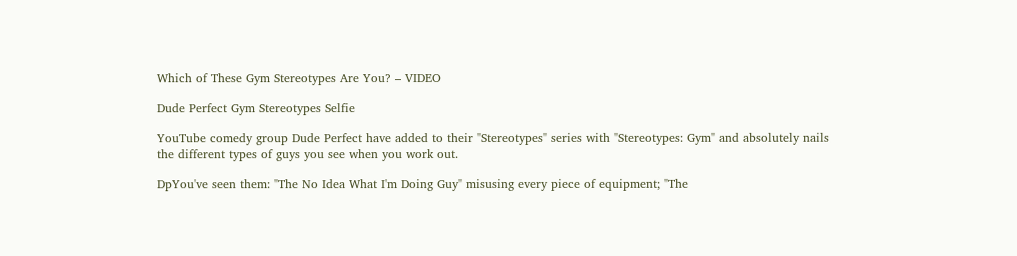Which of These Gym Stereotypes Are You? – VIDEO

Dude Perfect Gym Stereotypes Selfie

YouTube comedy group Dude Perfect have added to their "Stereotypes" series with "Stereotypes: Gym" and absolutely nails the different types of guys you see when you work out.

DpYou've seen them: "The No Idea What I'm Doing Guy" misusing every piece of equipment; "The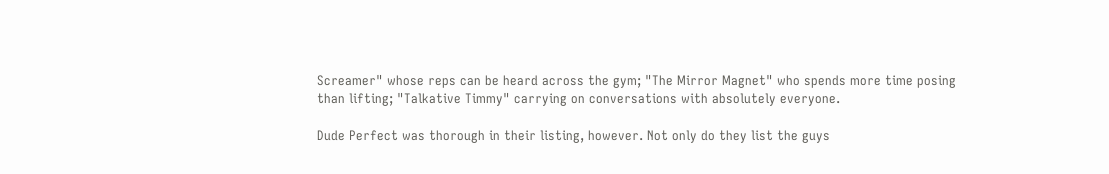Screamer" whose reps can be heard across the gym; "The Mirror Magnet" who spends more time posing than lifting; "Talkative Timmy" carrying on conversations with absolutely everyone.

Dude Perfect was thorough in their listing, however. Not only do they list the guys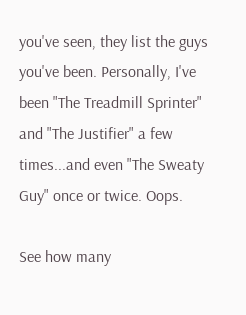you've seen, they list the guys you've been. Personally, I've been "The Treadmill Sprinter" and "The Justifier" a few times...and even "The Sweaty Guy" once or twice. Oops.

See how many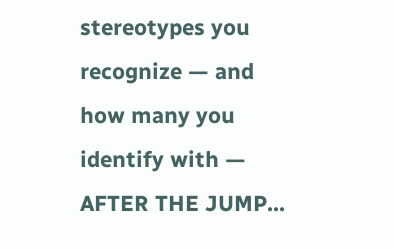stereotypes you recognize — and how many you identify with — AFTER THE JUMP...